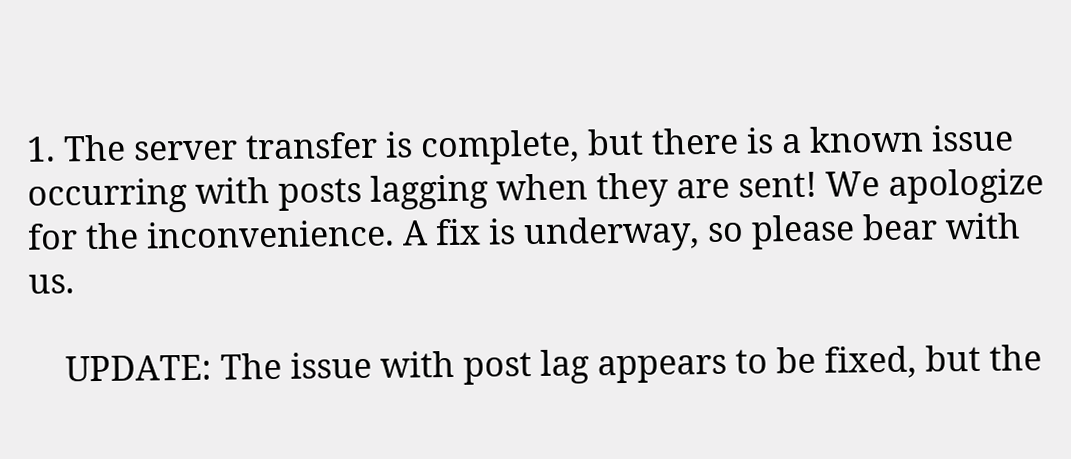1. The server transfer is complete, but there is a known issue occurring with posts lagging when they are sent! We apologize for the inconvenience. A fix is underway, so please bear with us.

    UPDATE: The issue with post lag appears to be fixed, but the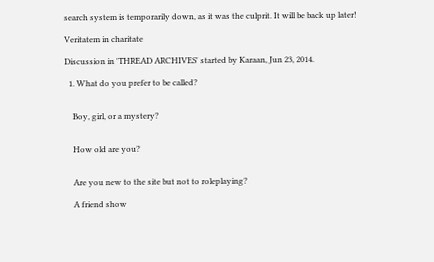search system is temporarily down, as it was the culprit. It will be back up later!

Veritatem in charitate

Discussion in 'THREAD ARCHIVES' started by Karaan, Jun 23, 2014.

  1. What do you prefer to be called?


    Boy, girl, or a mystery?


    How old are you?


    Are you new to the site but not to roleplaying?

    A friend show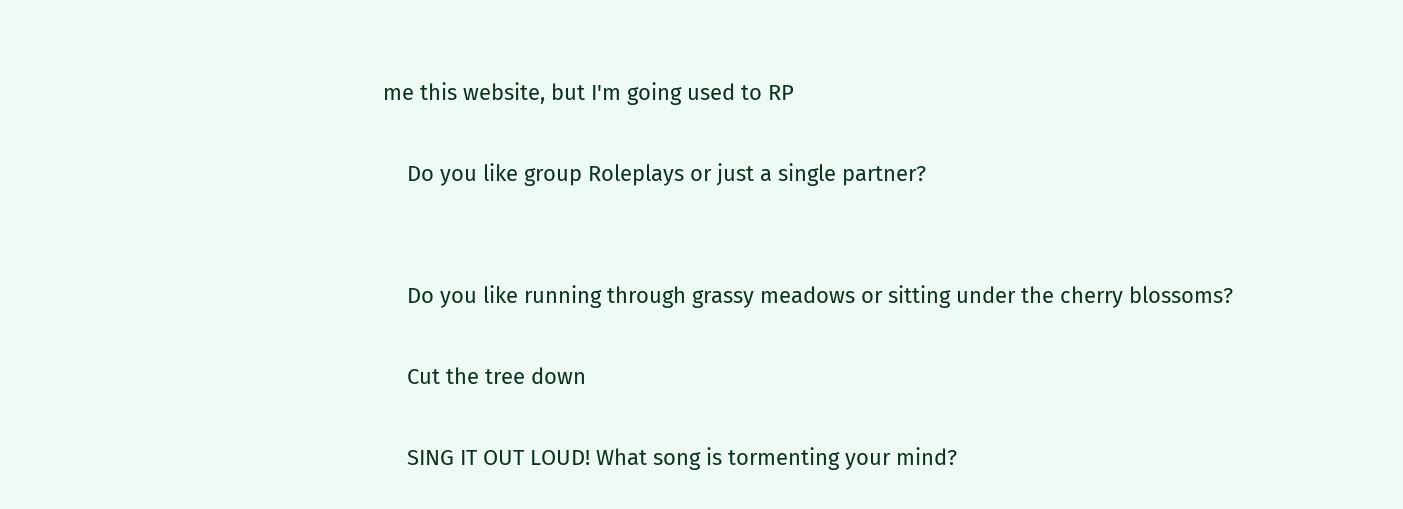me this website, but I'm going used to RP

    Do you like group Roleplays or just a single partner?


    Do you like running through grassy meadows or sitting under the cherry blossoms?

    Cut the tree down

    SING IT OUT LOUD! What song is tormenting your mind?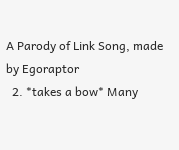A Parody of Link Song, made by Egoraptor
  2. *takes a bow* Many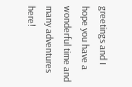greetings and I hope you have a wonderful time and many adventures here!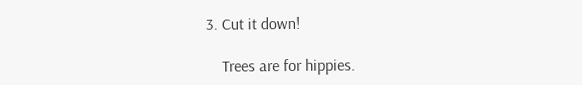3. Cut it down!

    Trees are for hippies.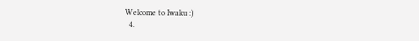Welcome to Iwaku :)
  4.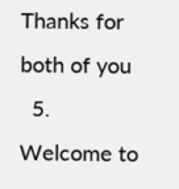Thanks for both of you
  5. Welcome to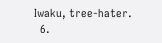Iwaku, tree-hater.
  6.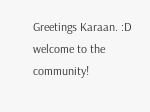Greetings Karaan. :D welcome to the community!